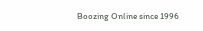Boozing Online since 1996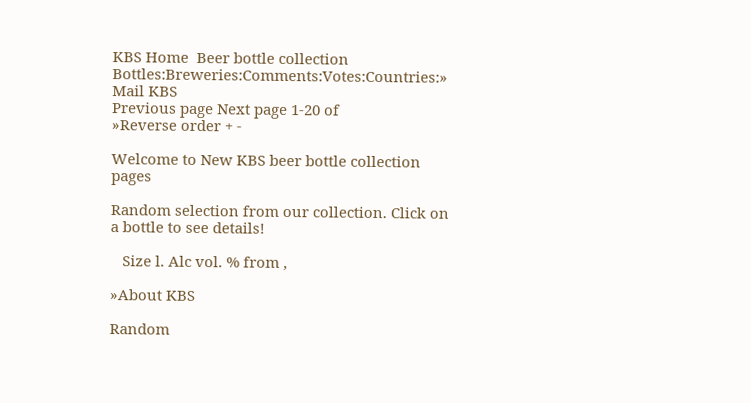KBS Home  Beer bottle collection
Bottles:Breweries:Comments:Votes:Countries:» Mail KBS
Previous page Next page 1-20 of
»Reverse order + -

Welcome to New KBS beer bottle collection pages

Random selection from our collection. Click on a bottle to see details!

   Size l. Alc vol. % from ,

»About KBS

Random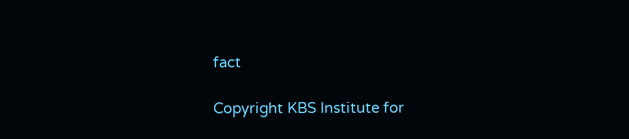fact

Copyright KBS Institute for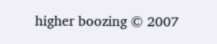higher boozing © 2007